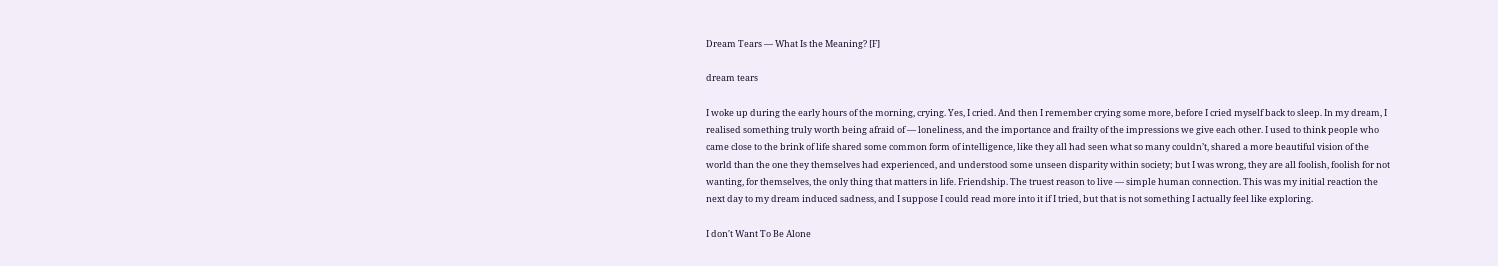Dream Tears — What Is the Meaning? [F]

dream tears

I woke up during the early hours of the morning, crying. Yes, I cried. And then I remember crying some more, before I cried myself back to sleep. In my dream, I realised something truly worth being afraid of — loneliness, and the importance and frailty of the impressions we give each other. I used to think people who came close to the brink of life shared some common form of intelligence, like they all had seen what so many couldn’t, shared a more beautiful vision of the world than the one they themselves had experienced, and understood some unseen disparity within society; but I was wrong, they are all foolish, foolish for not wanting, for themselves, the only thing that matters in life. Friendship. The truest reason to live — simple human connection. This was my initial reaction the next day to my dream induced sadness, and I suppose I could read more into it if I tried, but that is not something I actually feel like exploring.

I don't Want To Be Alone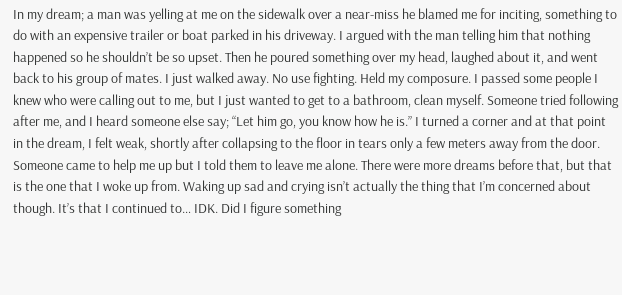In my dream; a man was yelling at me on the sidewalk over a near-miss he blamed me for inciting, something to do with an expensive trailer or boat parked in his driveway. I argued with the man telling him that nothing happened so he shouldn’t be so upset. Then he poured something over my head, laughed about it, and went back to his group of mates. I just walked away. No use fighting. Held my composure. I passed some people I knew who were calling out to me, but I just wanted to get to a bathroom, clean myself. Someone tried following after me, and I heard someone else say; “Let him go, you know how he is.” I turned a corner and at that point in the dream, I felt weak, shortly after collapsing to the floor in tears only a few meters away from the door. Someone came to help me up but I told them to leave me alone. There were more dreams before that, but that is the one that I woke up from. Waking up sad and crying isn’t actually the thing that I’m concerned about though. It’s that I continued to… IDK. Did I figure something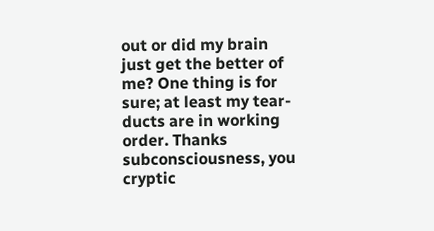out or did my brain just get the better of me? One thing is for sure; at least my tear-ducts are in working order. Thanks subconsciousness, you cryptic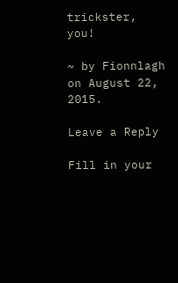trickster, you!

~ by Fionnlagh on August 22, 2015.

Leave a Reply

Fill in your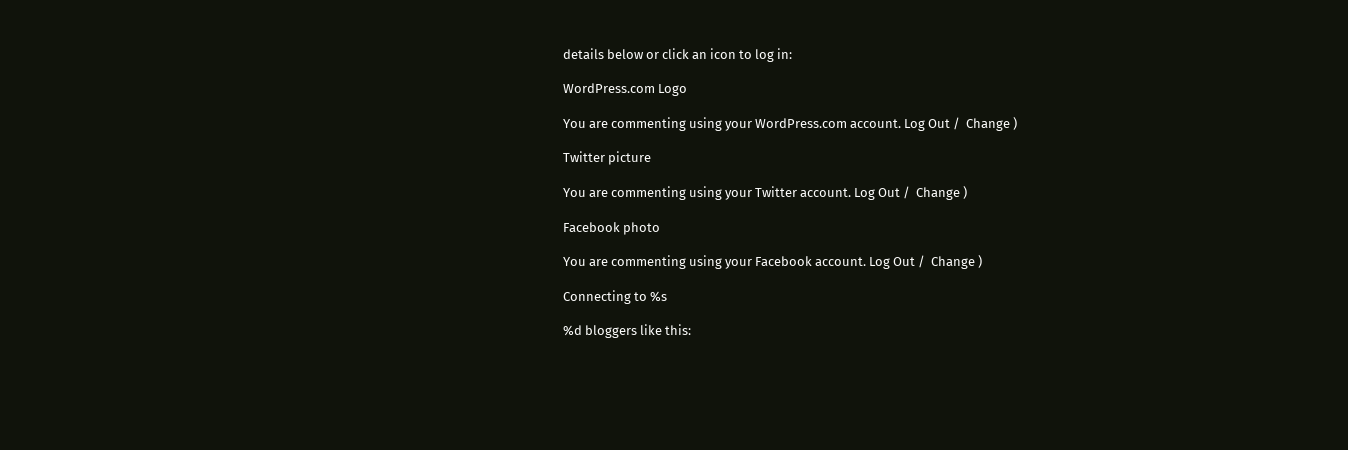details below or click an icon to log in:

WordPress.com Logo

You are commenting using your WordPress.com account. Log Out /  Change )

Twitter picture

You are commenting using your Twitter account. Log Out /  Change )

Facebook photo

You are commenting using your Facebook account. Log Out /  Change )

Connecting to %s

%d bloggers like this: